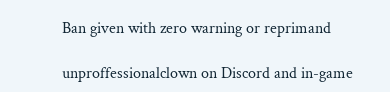Ban given with zero warning or reprimand

unproffessionalclown on Discord and in-game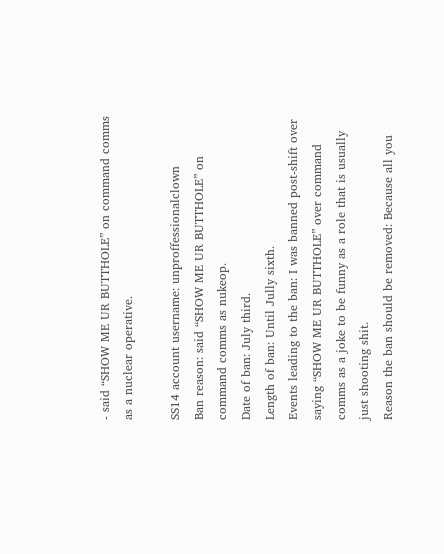- said “SHOW ME UR BUTTHOLE” on command comms as a nuclear operative.

SS14 account username: unproffessionalclown
Ban reason: said “SHOW ME UR BUTTHOLE” on command comms as nukeop.
Date of ban: July third.
Length of ban: Until Jully sixth.
Events leading to the ban: I was banned post-shift over saying “SHOW ME UR BUTTHOLE” over command comms as a joke to be funny as a role that is usually just shooting shit.
Reason the ban should be removed: Because all you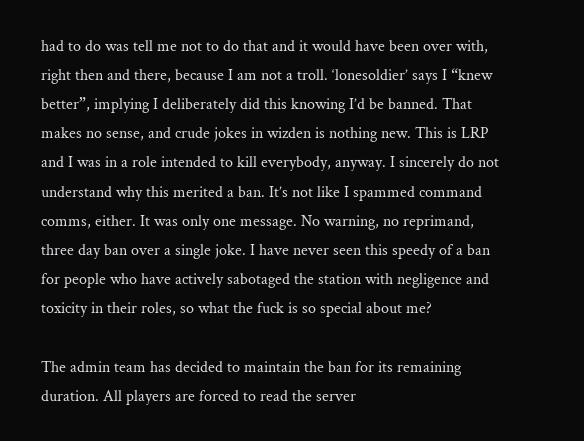had to do was tell me not to do that and it would have been over with, right then and there, because I am not a troll. ‘lonesoldier’ says I “knew better”, implying I deliberately did this knowing I’d be banned. That makes no sense, and crude jokes in wizden is nothing new. This is LRP and I was in a role intended to kill everybody, anyway. I sincerely do not understand why this merited a ban. It’s not like I spammed command comms, either. It was only one message. No warning, no reprimand, three day ban over a single joke. I have never seen this speedy of a ban for people who have actively sabotaged the station with negligence and toxicity in their roles, so what the fuck is so special about me?

The admin team has decided to maintain the ban for its remaining duration. All players are forced to read the server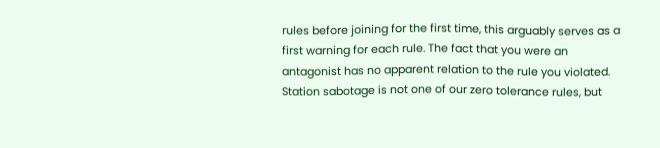rules before joining for the first time, this arguably serves as a first warning for each rule. The fact that you were an antagonist has no apparent relation to the rule you violated. Station sabotage is not one of our zero tolerance rules, but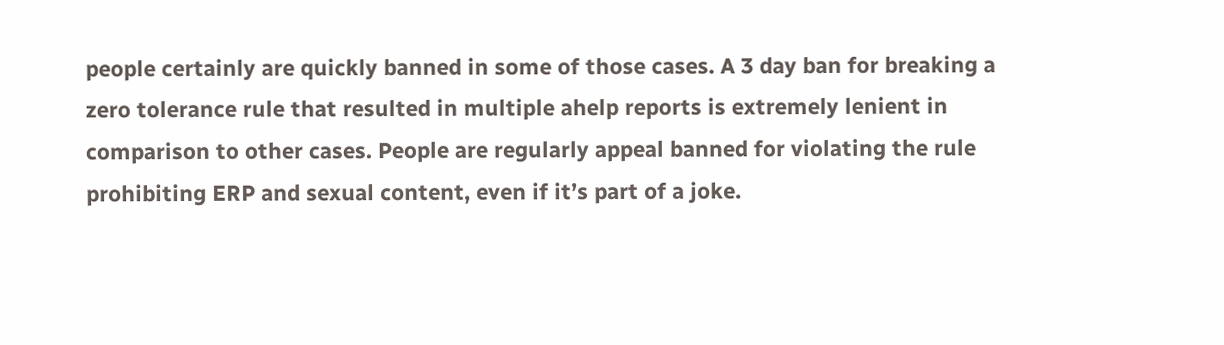people certainly are quickly banned in some of those cases. A 3 day ban for breaking a zero tolerance rule that resulted in multiple ahelp reports is extremely lenient in comparison to other cases. People are regularly appeal banned for violating the rule prohibiting ERP and sexual content, even if it’s part of a joke.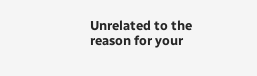Unrelated to the reason for your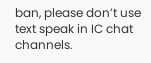ban, please don’t use text speak in IC chat channels.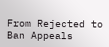From Rejected to Ban Appeals